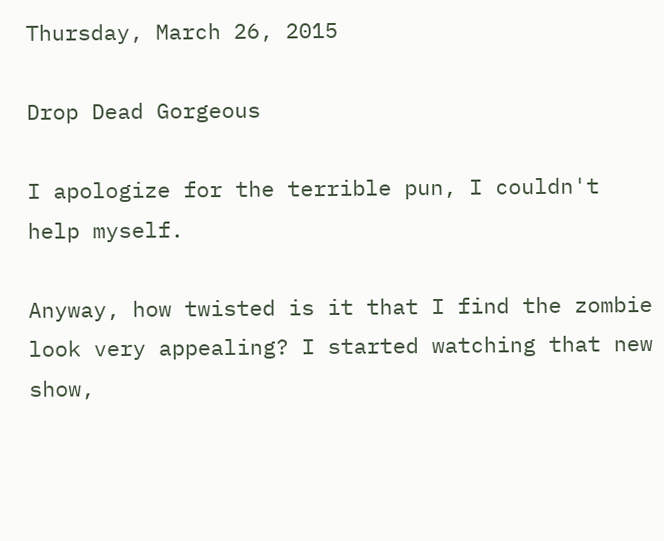Thursday, March 26, 2015

Drop Dead Gorgeous

I apologize for the terrible pun, I couldn't help myself.

Anyway, how twisted is it that I find the zombie look very appealing? I started watching that new show,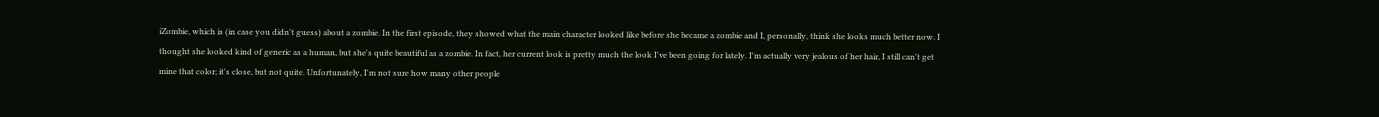iZombie, which is (in case you didn't guess) about a zombie. In the first episode, they showed what the main character looked like before she became a zombie and I, personally, think she looks much better now. I thought she looked kind of generic as a human, but she's quite beautiful as a zombie. In fact, her current look is pretty much the look I've been going for lately. I'm actually very jealous of her hair, I still can't get mine that color; it's close, but not quite. Unfortunately, I'm not sure how many other people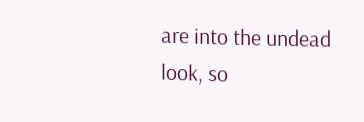are into the undead look, so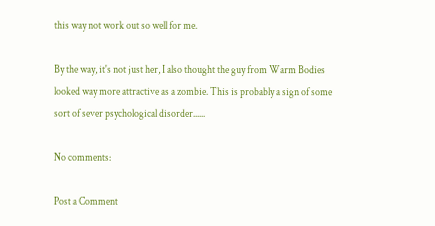this way not work out so well for me.

By the way, it's not just her, I also thought the guy from Warm Bodies looked way more attractive as a zombie. This is probably a sign of some sort of sever psychological disorder......

No comments:

Post a Comment